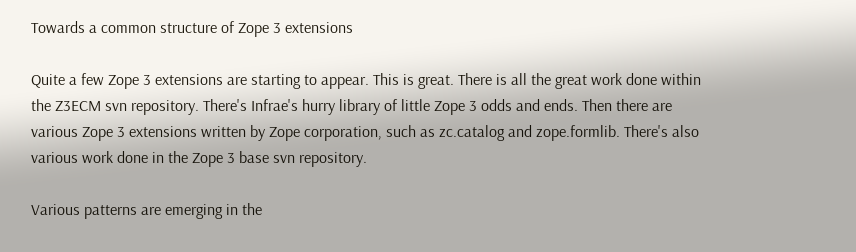Towards a common structure of Zope 3 extensions

Quite a few Zope 3 extensions are starting to appear. This is great. There is all the great work done within the Z3ECM svn repository. There's Infrae's hurry library of little Zope 3 odds and ends. Then there are various Zope 3 extensions written by Zope corporation, such as zc.catalog and zope.formlib. There's also various work done in the Zope 3 base svn repository.

Various patterns are emerging in the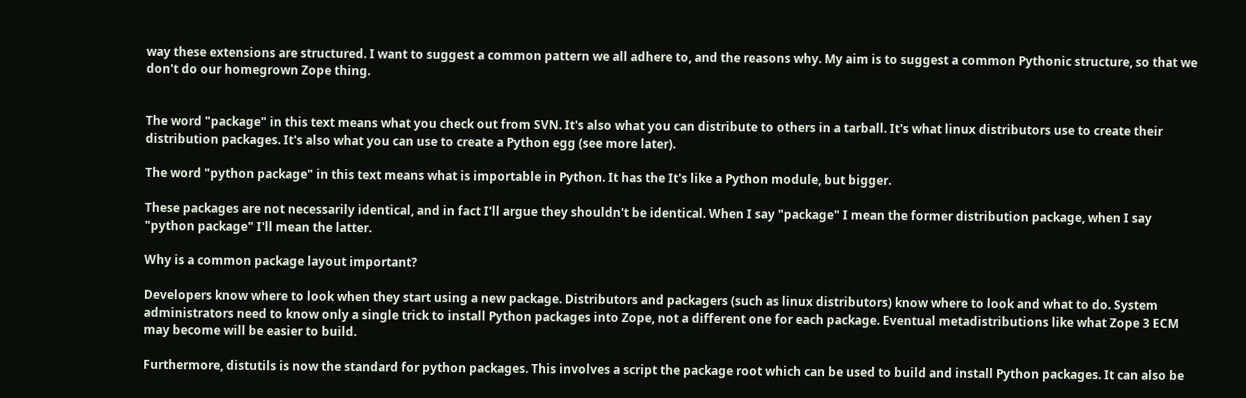way these extensions are structured. I want to suggest a common pattern we all adhere to, and the reasons why. My aim is to suggest a common Pythonic structure, so that we don't do our homegrown Zope thing.


The word "package" in this text means what you check out from SVN. It's also what you can distribute to others in a tarball. It's what linux distributors use to create their distribution packages. It's also what you can use to create a Python egg (see more later).

The word "python package" in this text means what is importable in Python. It has the It's like a Python module, but bigger.

These packages are not necessarily identical, and in fact I'll argue they shouldn't be identical. When I say "package" I mean the former distribution package, when I say "python package" I'll mean the latter.

Why is a common package layout important?

Developers know where to look when they start using a new package. Distributors and packagers (such as linux distributors) know where to look and what to do. System administrators need to know only a single trick to install Python packages into Zope, not a different one for each package. Eventual metadistributions like what Zope 3 ECM may become will be easier to build.

Furthermore, distutils is now the standard for python packages. This involves a script the package root which can be used to build and install Python packages. It can also be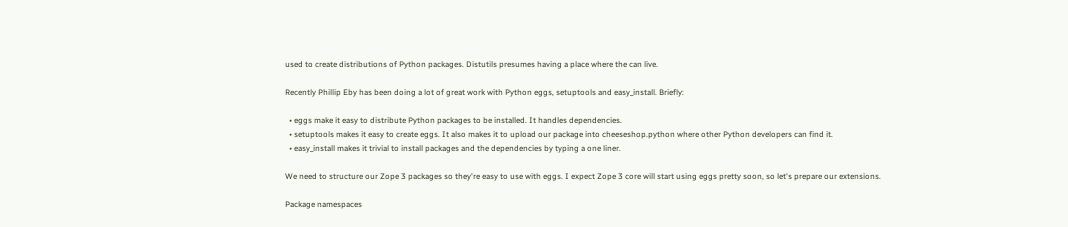used to create distributions of Python packages. Distutils presumes having a place where the can live.

Recently Phillip Eby has been doing a lot of great work with Python eggs, setuptools and easy_install. Briefly:

  • eggs make it easy to distribute Python packages to be installed. It handles dependencies.
  • setuptools makes it easy to create eggs. It also makes it to upload our package into cheeseshop.python where other Python developers can find it.
  • easy_install makes it trivial to install packages and the dependencies by typing a one liner.

We need to structure our Zope 3 packages so they're easy to use with eggs. I expect Zope 3 core will start using eggs pretty soon, so let's prepare our extensions.

Package namespaces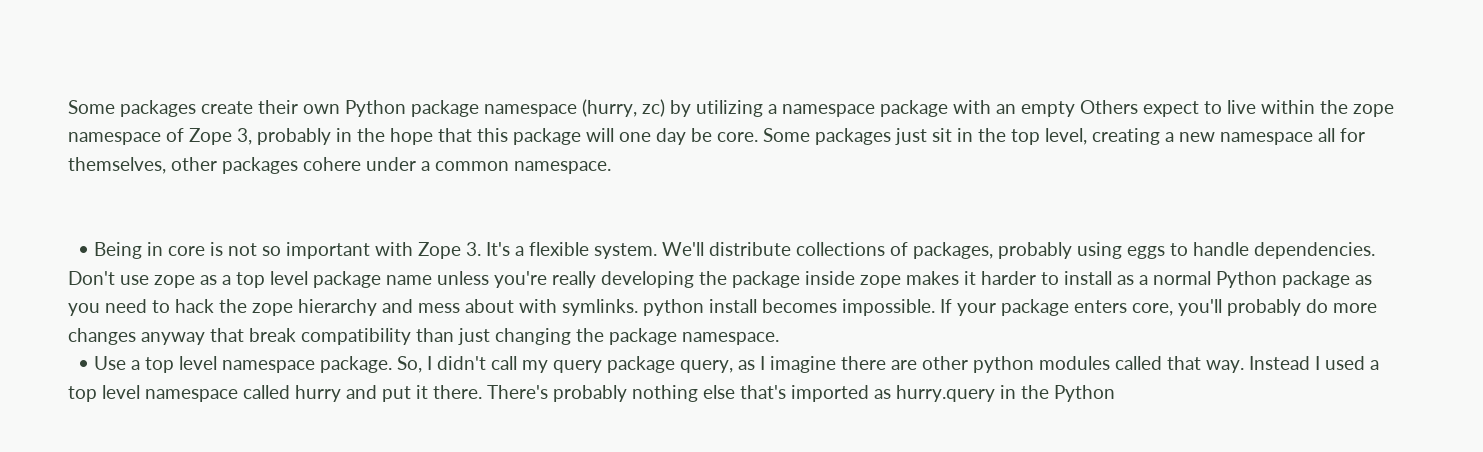Some packages create their own Python package namespace (hurry, zc) by utilizing a namespace package with an empty Others expect to live within the zope namespace of Zope 3, probably in the hope that this package will one day be core. Some packages just sit in the top level, creating a new namespace all for themselves, other packages cohere under a common namespace.


  • Being in core is not so important with Zope 3. It's a flexible system. We'll distribute collections of packages, probably using eggs to handle dependencies. Don't use zope as a top level package name unless you're really developing the package inside zope makes it harder to install as a normal Python package as you need to hack the zope hierarchy and mess about with symlinks. python install becomes impossible. If your package enters core, you'll probably do more changes anyway that break compatibility than just changing the package namespace.
  • Use a top level namespace package. So, I didn't call my query package query, as I imagine there are other python modules called that way. Instead I used a top level namespace called hurry and put it there. There's probably nothing else that's imported as hurry.query in the Python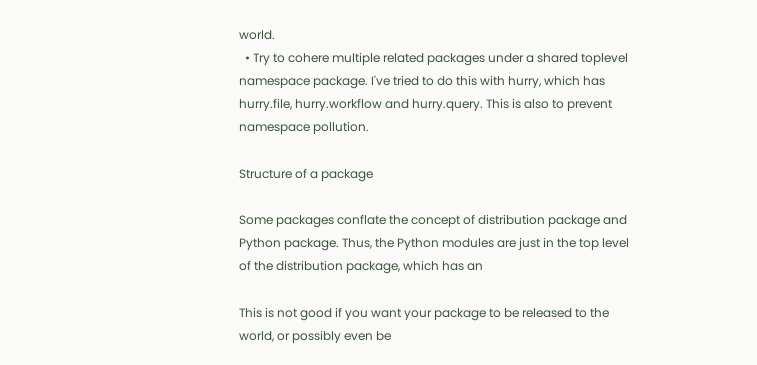world.
  • Try to cohere multiple related packages under a shared toplevel namespace package. I've tried to do this with hurry, which has hurry.file, hurry.workflow and hurry.query. This is also to prevent namespace pollution.

Structure of a package

Some packages conflate the concept of distribution package and Python package. Thus, the Python modules are just in the top level of the distribution package, which has an

This is not good if you want your package to be released to the world, or possibly even be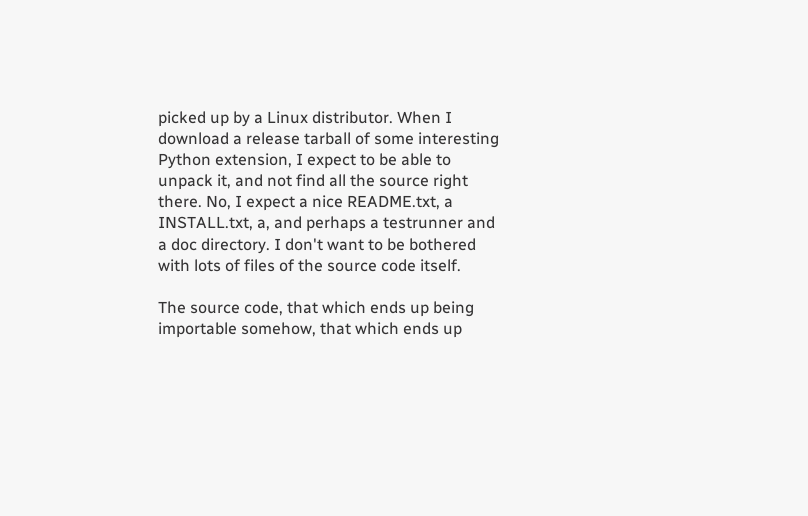picked up by a Linux distributor. When I download a release tarball of some interesting Python extension, I expect to be able to unpack it, and not find all the source right there. No, I expect a nice README.txt, a INSTALL.txt, a, and perhaps a testrunner and a doc directory. I don't want to be bothered with lots of files of the source code itself.

The source code, that which ends up being importable somehow, that which ends up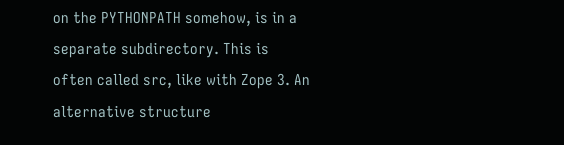on the PYTHONPATH somehow, is in a separate subdirectory. This is often called src, like with Zope 3. An alternative structure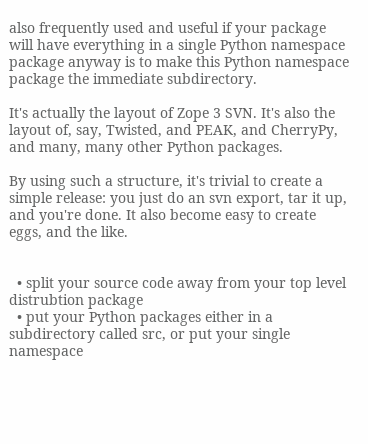also frequently used and useful if your package will have everything in a single Python namespace package anyway is to make this Python namespace package the immediate subdirectory.

It's actually the layout of Zope 3 SVN. It's also the layout of, say, Twisted, and PEAK, and CherryPy, and many, many other Python packages.

By using such a structure, it's trivial to create a simple release: you just do an svn export, tar it up, and you're done. It also become easy to create eggs, and the like.


  • split your source code away from your top level distrubtion package
  • put your Python packages either in a subdirectory called src, or put your single namespace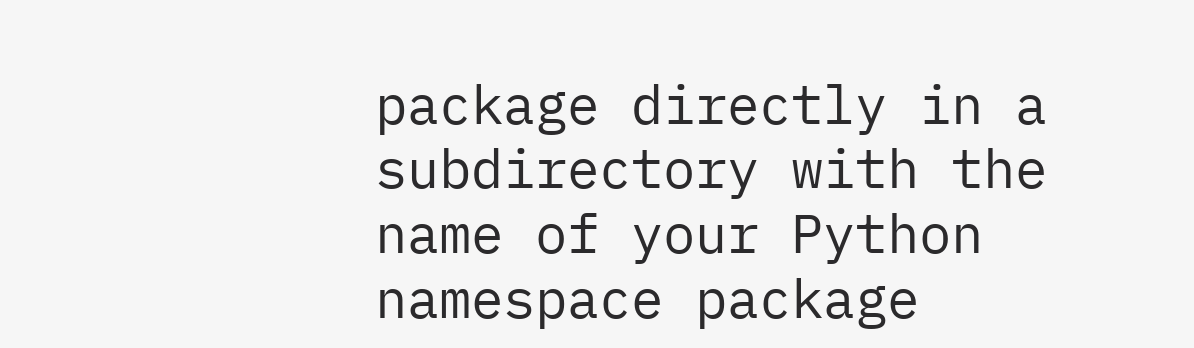package directly in a subdirectory with the name of your Python namespace package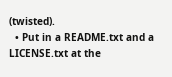(twisted).
  • Put in a README.txt and a LICENSE.txt at the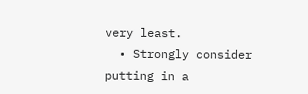very least.
  • Strongly consider putting in a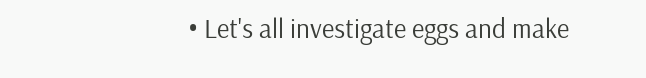• Let's all investigate eggs and make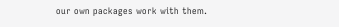our own packages work with them.